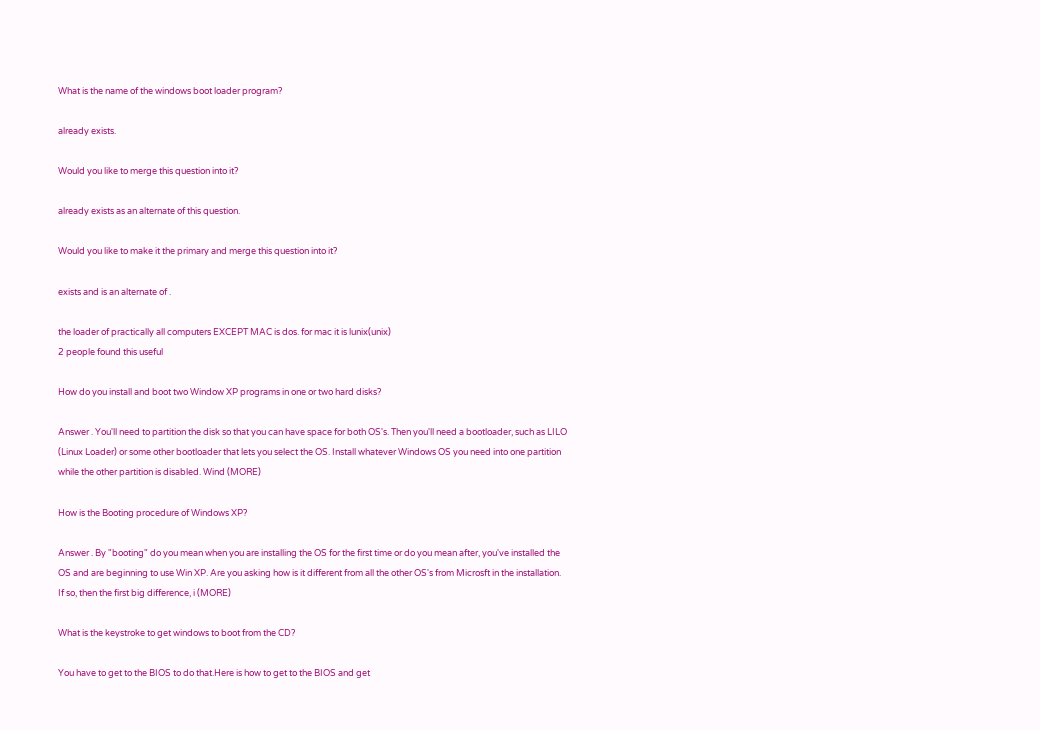What is the name of the windows boot loader program?

already exists.

Would you like to merge this question into it?

already exists as an alternate of this question.

Would you like to make it the primary and merge this question into it?

exists and is an alternate of .

the loader of practically all computers EXCEPT MAC is dos. for mac it is lunix(unix)
2 people found this useful

How do you install and boot two Window XP programs in one or two hard disks?

Answer . You'll need to partition the disk so that you can have space for both OS's. Then you'll need a bootloader, such as LILO (Linux Loader) or some other bootloader that lets you select the OS. Install whatever Windows OS you need into one partition while the other partition is disabled. Wind (MORE)

How is the Booting procedure of Windows XP?

Answer . By "booting" do you mean when you are installing the OS for the first time or do you mean after, you've installed the OS and are beginning to use Win XP. Are you asking how is it different from all the other OS's from Microsft in the installation. If so, then the first big difference, i (MORE)

What is the keystroke to get windows to boot from the CD?

You have to get to the BIOS to do that.Here is how to get to the BIOS and get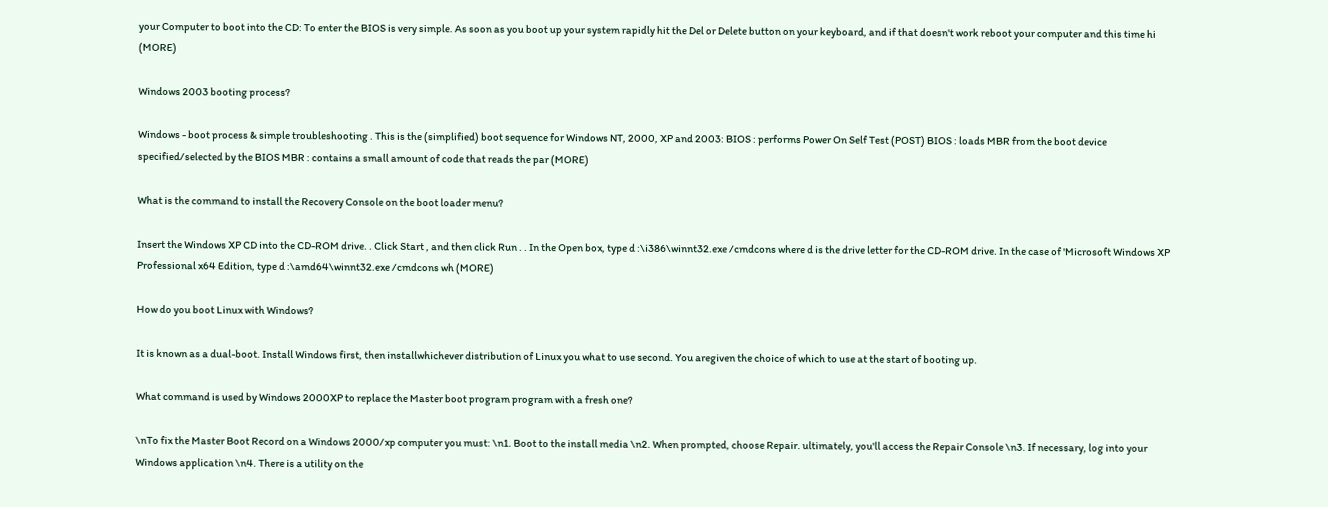your Computer to boot into the CD: To enter the BIOS is very simple. As soon as you boot up your system rapidly hit the Del or Delete button on your keyboard, and if that doesn't work reboot your computer and this time hi (MORE)

Windows 2003 booting process?

Windows - boot process & simple troubleshooting . This is the (simplified) boot sequence for Windows NT, 2000, XP and 2003: BIOS : performs Power On Self Test (POST) BIOS : loads MBR from the boot device specified/selected by the BIOS MBR : contains a small amount of code that reads the par (MORE)

What is the command to install the Recovery Console on the boot loader menu?

Insert the Windows XP CD into the CD-ROM drive. . Click Start , and then click Run . . In the Open box, type d :\i386\winnt32.exe /cmdcons where d is the drive letter for the CD-ROM drive. In the case of 'Microsoft Windows XP Professional x64 Edition, type d :\amd64\winnt32.exe /cmdcons wh (MORE)

How do you boot Linux with Windows?

It is known as a dual-boot. Install Windows first, then installwhichever distribution of Linux you what to use second. You aregiven the choice of which to use at the start of booting up.

What command is used by Windows 2000XP to replace the Master boot program program with a fresh one?

\nTo fix the Master Boot Record on a Windows 2000/xp computer you must: \n1. Boot to the install media \n2. When prompted, choose Repair. ultimately, you'll access the Repair Console \n3. If necessary, log into your Windows application \n4. There is a utility on the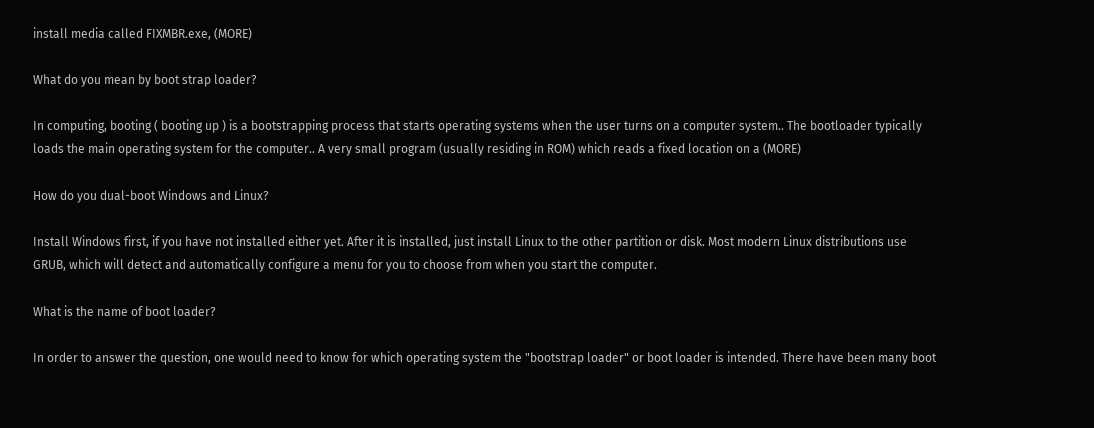install media called FIXMBR.exe, (MORE)

What do you mean by boot strap loader?

In computing, booting ( booting up ) is a bootstrapping process that starts operating systems when the user turns on a computer system.. The bootloader typically loads the main operating system for the computer.. A very small program (usually residing in ROM) which reads a fixed location on a (MORE)

How do you dual-boot Windows and Linux?

Install Windows first, if you have not installed either yet. After it is installed, just install Linux to the other partition or disk. Most modern Linux distributions use GRUB, which will detect and automatically configure a menu for you to choose from when you start the computer.

What is the name of boot loader?

In order to answer the question, one would need to know for which operating system the "bootstrap loader" or boot loader is intended. There have been many boot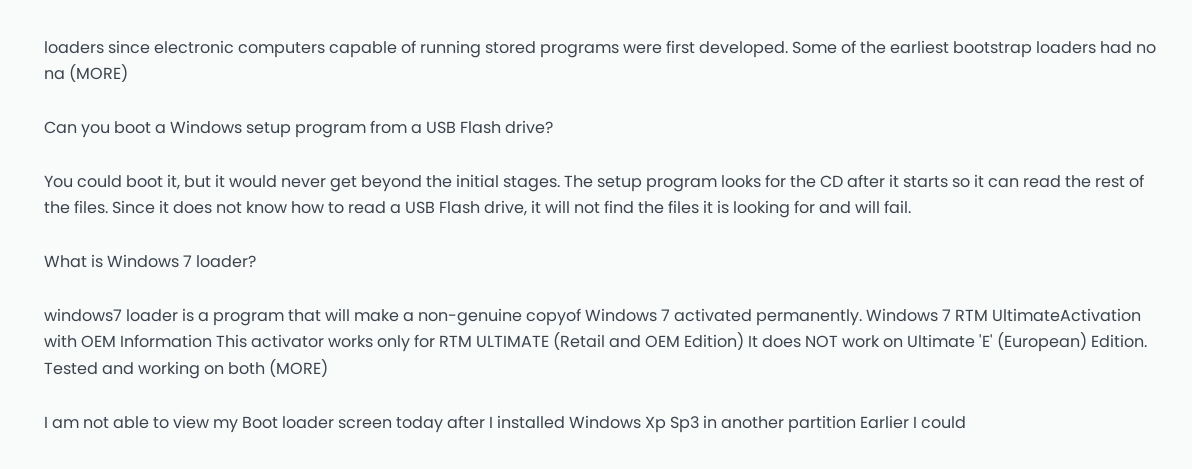loaders since electronic computers capable of running stored programs were first developed. Some of the earliest bootstrap loaders had no na (MORE)

Can you boot a Windows setup program from a USB Flash drive?

You could boot it, but it would never get beyond the initial stages. The setup program looks for the CD after it starts so it can read the rest of the files. Since it does not know how to read a USB Flash drive, it will not find the files it is looking for and will fail.

What is Windows 7 loader?

windows7 loader is a program that will make a non-genuine copyof Windows 7 activated permanently. Windows 7 RTM UltimateActivation with OEM Information This activator works only for RTM ULTIMATE (Retail and OEM Edition) It does NOT work on Ultimate 'E' (European) Edition. Tested and working on both (MORE)

I am not able to view my Boot loader screen today after I installed Windows Xp Sp3 in another partition Earlier I could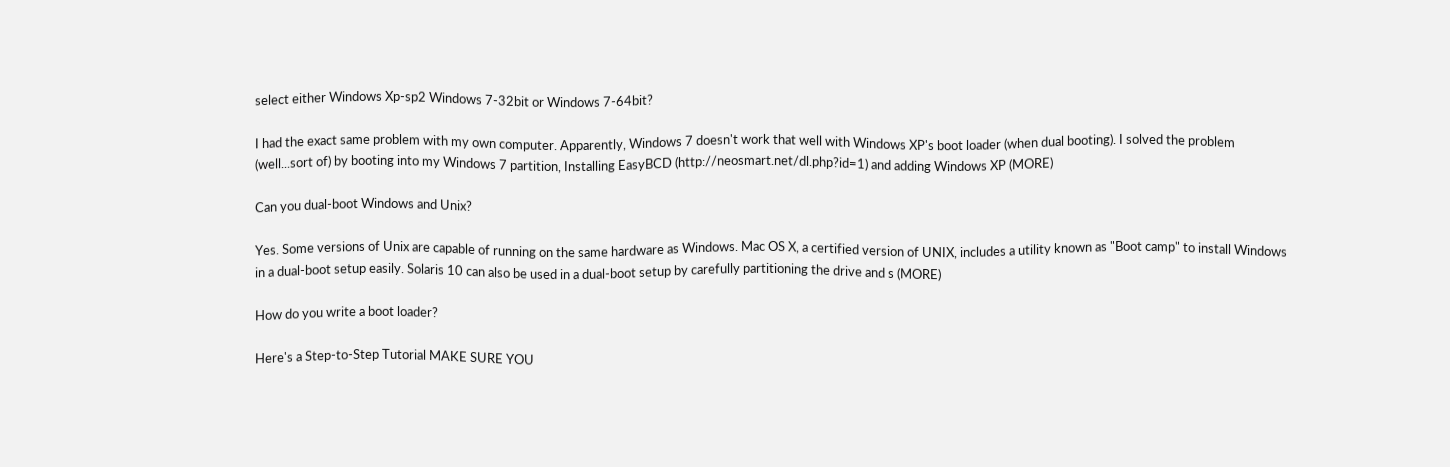select either Windows Xp-sp2 Windows 7-32bit or Windows 7-64bit?

I had the exact same problem with my own computer. Apparently, Windows 7 doesn't work that well with Windows XP's boot loader (when dual booting). I solved the problem (well...sort of) by booting into my Windows 7 partition, Installing EasyBCD (http://neosmart.net/dl.php?id=1) and adding Windows XP (MORE)

Can you dual-boot Windows and Unix?

Yes. Some versions of Unix are capable of running on the same hardware as Windows. Mac OS X, a certified version of UNIX, includes a utility known as "Boot camp" to install Windows in a dual-boot setup easily. Solaris 10 can also be used in a dual-boot setup by carefully partitioning the drive and s (MORE)

How do you write a boot loader?

Here's a Step-to-Step Tutorial MAKE SURE YOU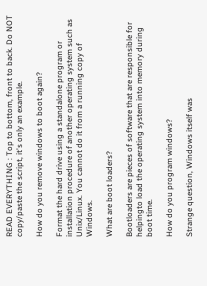READ EVERYTHING : Top to bottom, front to back. Do NOT copy/paste the script, it's only an example.

How do you remove windows to boot again?

Format the hard drive using a standalone program or installation procedure of another operating system such as Unix/Linux. You cannot do it from a running copy of Windows.

What are boot loaders?

Bootloaders are pieces of software that are responsible for helpingto load the operating system into memory during boot time.

How do you program windows?

Strange question, Windows itself was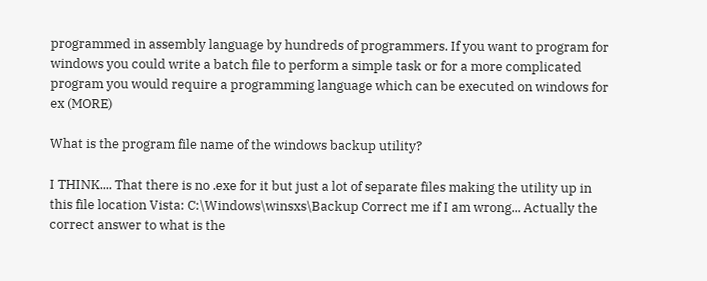programmed in assembly language by hundreds of programmers. If you want to program for windows you could write a batch file to perform a simple task or for a more complicated program you would require a programming language which can be executed on windows for ex (MORE)

What is the program file name of the windows backup utility?

I THINK.... That there is no .exe for it but just a lot of separate files making the utility up in this file location Vista: C:\Windows\winsxs\Backup Correct me if I am wrong... Actually the correct answer to what is the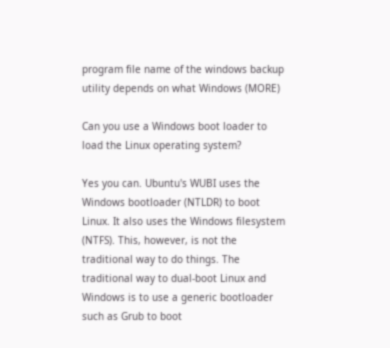program file name of the windows backup utility depends on what Windows (MORE)

Can you use a Windows boot loader to load the Linux operating system?

Yes you can. Ubuntu's WUBI uses the Windows bootloader (NTLDR) to boot Linux. It also uses the Windows filesystem (NTFS). This, however, is not the traditional way to do things. The traditional way to dual-boot Linux and Windows is to use a generic bootloader such as Grub to boot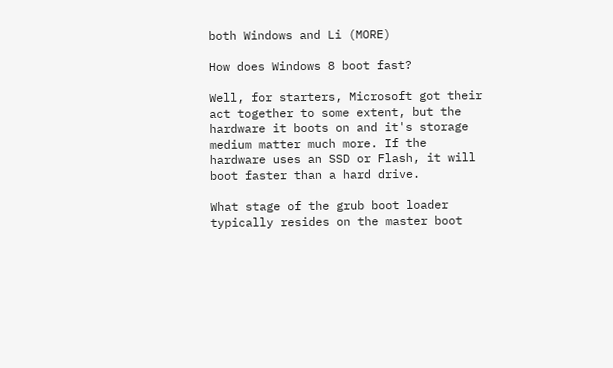both Windows and Li (MORE)

How does Windows 8 boot fast?

Well, for starters, Microsoft got their act together to some extent, but the hardware it boots on and it's storage medium matter much more. If the hardware uses an SSD or Flash, it will boot faster than a hard drive.

What stage of the grub boot loader typically resides on the master boot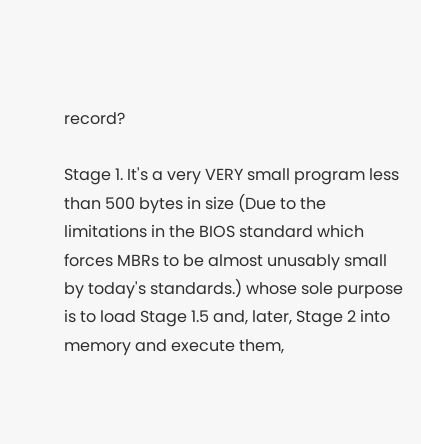record?

Stage 1. It's a very VERY small program less than 500 bytes in size (Due to the limitations in the BIOS standard which forces MBRs to be almost unusably small by today's standards.) whose sole purpose is to load Stage 1.5 and, later, Stage 2 into memory and execute them,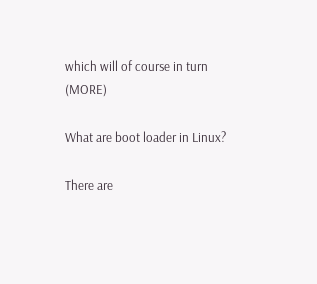which will of course in turn (MORE)

What are boot loader in Linux?

There are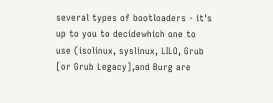several types of bootloaders - it's up to you to decidewhich one to use (isolinux, syslinux, LILO, Grub [or Grub Legacy],and Burg are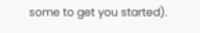some to get you started).